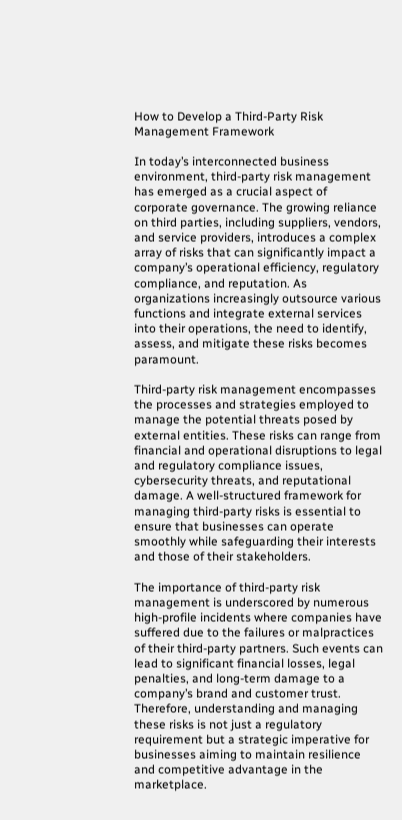How to Develop a Third-Party Risk Management Framework

In today’s interconnected business environment, third-party risk management has emerged as a crucial aspect of corporate governance. The growing reliance on third parties, including suppliers, vendors, and service providers, introduces a complex array of risks that can significantly impact a company’s operational efficiency, regulatory compliance, and reputation. As organizations increasingly outsource various functions and integrate external services into their operations, the need to identify, assess, and mitigate these risks becomes paramount.

Third-party risk management encompasses the processes and strategies employed to manage the potential threats posed by external entities. These risks can range from financial and operational disruptions to legal and regulatory compliance issues, cybersecurity threats, and reputational damage. A well-structured framework for managing third-party risks is essential to ensure that businesses can operate smoothly while safeguarding their interests and those of their stakeholders.

The importance of third-party risk management is underscored by numerous high-profile incidents where companies have suffered due to the failures or malpractices of their third-party partners. Such events can lead to significant financial losses, legal penalties, and long-term damage to a company’s brand and customer trust. Therefore, understanding and managing these risks is not just a regulatory requirement but a strategic imperative for businesses aiming to maintain resilience and competitive advantage in the marketplace.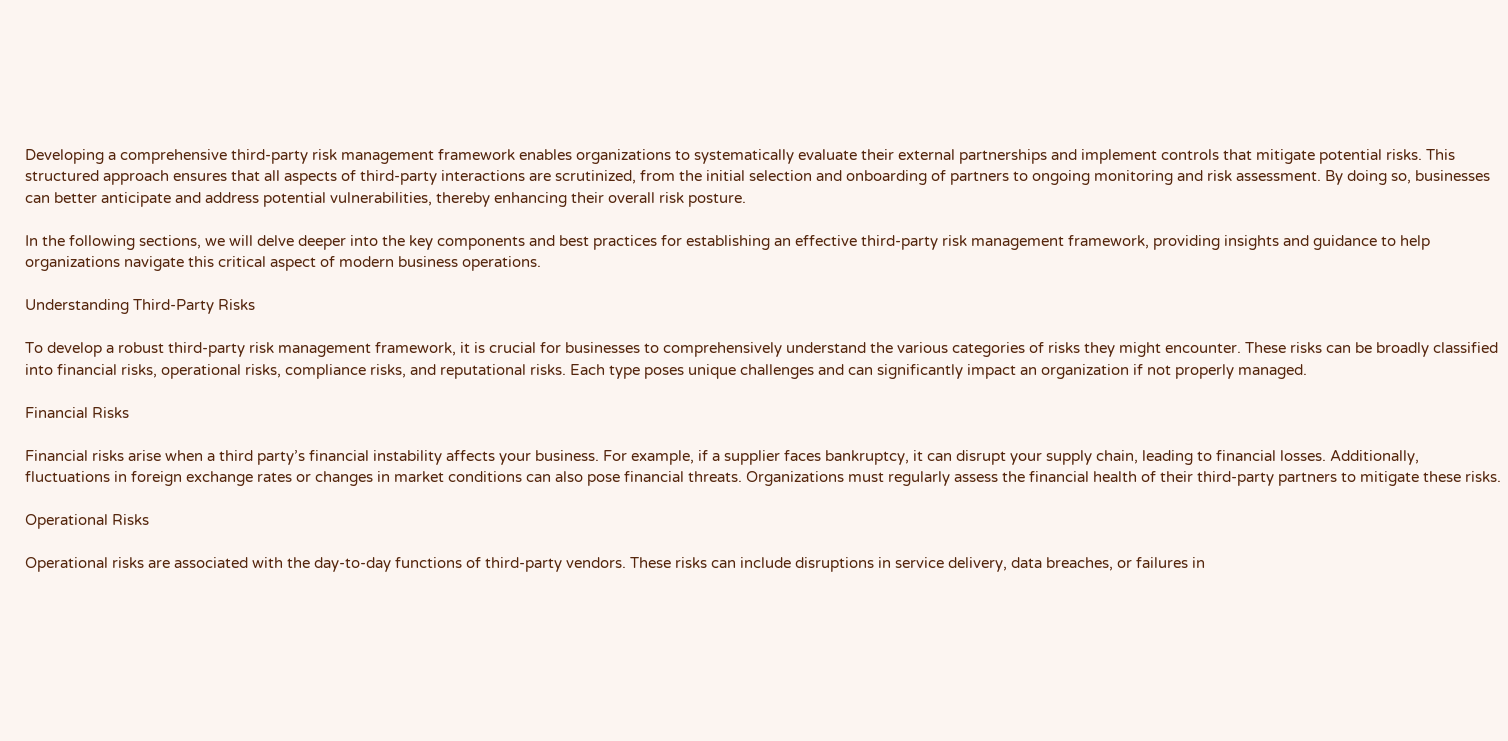Developing a comprehensive third-party risk management framework enables organizations to systematically evaluate their external partnerships and implement controls that mitigate potential risks. This structured approach ensures that all aspects of third-party interactions are scrutinized, from the initial selection and onboarding of partners to ongoing monitoring and risk assessment. By doing so, businesses can better anticipate and address potential vulnerabilities, thereby enhancing their overall risk posture.

In the following sections, we will delve deeper into the key components and best practices for establishing an effective third-party risk management framework, providing insights and guidance to help organizations navigate this critical aspect of modern business operations.

Understanding Third-Party Risks

To develop a robust third-party risk management framework, it is crucial for businesses to comprehensively understand the various categories of risks they might encounter. These risks can be broadly classified into financial risks, operational risks, compliance risks, and reputational risks. Each type poses unique challenges and can significantly impact an organization if not properly managed.

Financial Risks

Financial risks arise when a third party’s financial instability affects your business. For example, if a supplier faces bankruptcy, it can disrupt your supply chain, leading to financial losses. Additionally, fluctuations in foreign exchange rates or changes in market conditions can also pose financial threats. Organizations must regularly assess the financial health of their third-party partners to mitigate these risks.

Operational Risks

Operational risks are associated with the day-to-day functions of third-party vendors. These risks can include disruptions in service delivery, data breaches, or failures in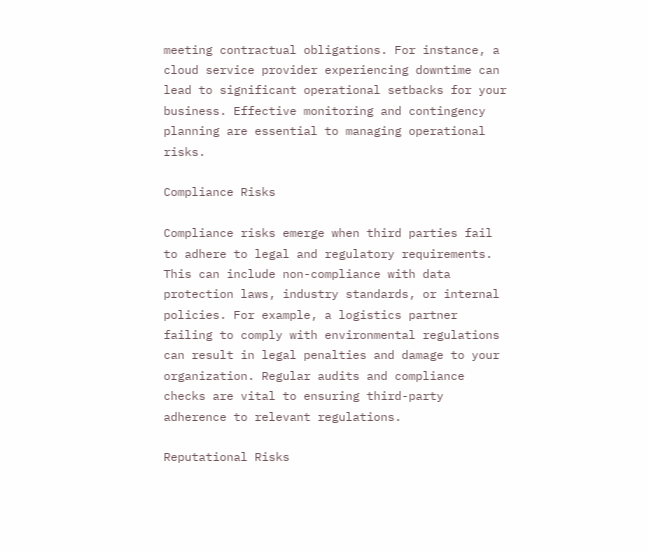meeting contractual obligations. For instance, a cloud service provider experiencing downtime can lead to significant operational setbacks for your business. Effective monitoring and contingency planning are essential to managing operational risks.

Compliance Risks

Compliance risks emerge when third parties fail to adhere to legal and regulatory requirements. This can include non-compliance with data protection laws, industry standards, or internal policies. For example, a logistics partner failing to comply with environmental regulations can result in legal penalties and damage to your organization. Regular audits and compliance checks are vital to ensuring third-party adherence to relevant regulations.

Reputational Risks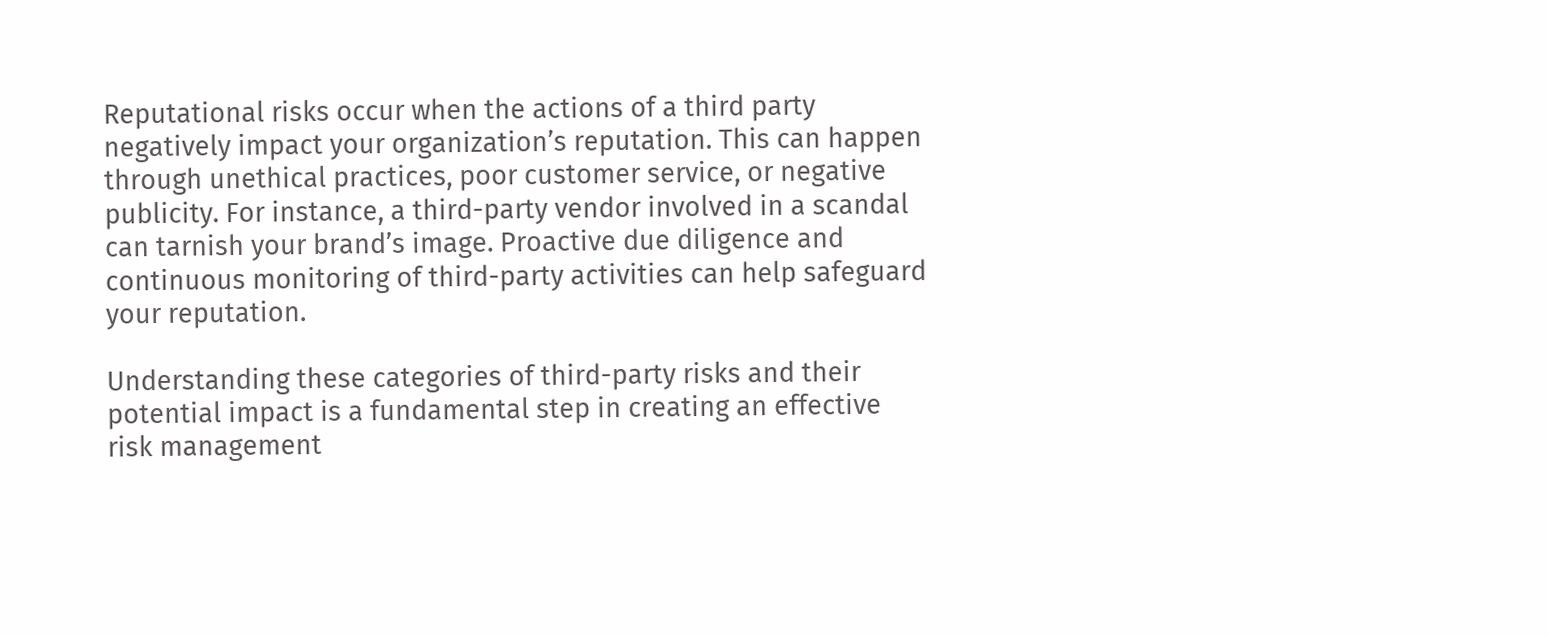Reputational risks occur when the actions of a third party negatively impact your organization’s reputation. This can happen through unethical practices, poor customer service, or negative publicity. For instance, a third-party vendor involved in a scandal can tarnish your brand’s image. Proactive due diligence and continuous monitoring of third-party activities can help safeguard your reputation.

Understanding these categories of third-party risks and their potential impact is a fundamental step in creating an effective risk management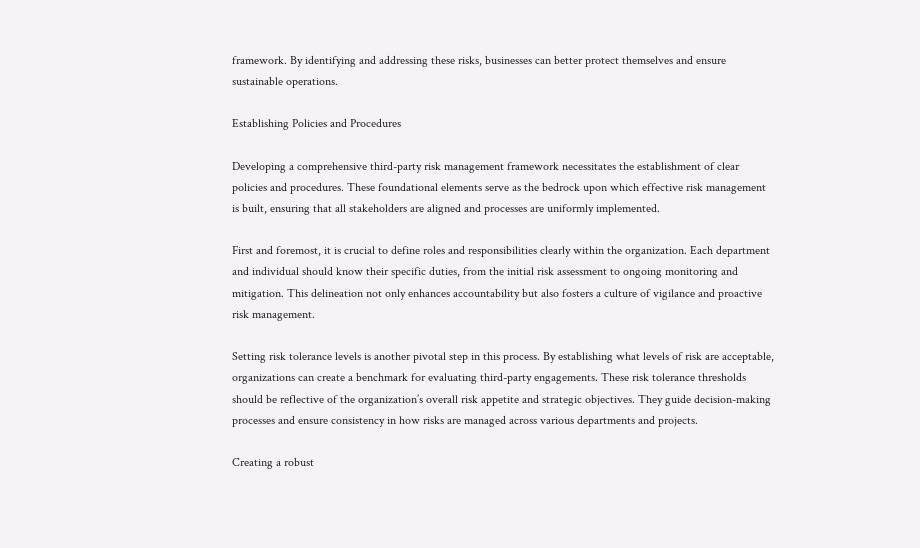framework. By identifying and addressing these risks, businesses can better protect themselves and ensure sustainable operations.

Establishing Policies and Procedures

Developing a comprehensive third-party risk management framework necessitates the establishment of clear policies and procedures. These foundational elements serve as the bedrock upon which effective risk management is built, ensuring that all stakeholders are aligned and processes are uniformly implemented.

First and foremost, it is crucial to define roles and responsibilities clearly within the organization. Each department and individual should know their specific duties, from the initial risk assessment to ongoing monitoring and mitigation. This delineation not only enhances accountability but also fosters a culture of vigilance and proactive risk management.

Setting risk tolerance levels is another pivotal step in this process. By establishing what levels of risk are acceptable, organizations can create a benchmark for evaluating third-party engagements. These risk tolerance thresholds should be reflective of the organization’s overall risk appetite and strategic objectives. They guide decision-making processes and ensure consistency in how risks are managed across various departments and projects.

Creating a robust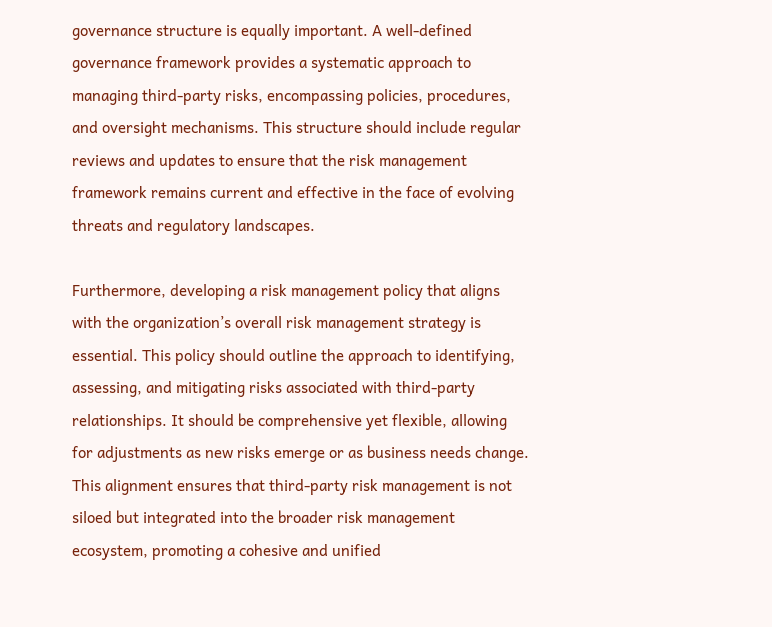governance structure is equally important. A well-defined governance framework provides a systematic approach to managing third-party risks, encompassing policies, procedures, and oversight mechanisms. This structure should include regular reviews and updates to ensure that the risk management framework remains current and effective in the face of evolving threats and regulatory landscapes.

Furthermore, developing a risk management policy that aligns with the organization’s overall risk management strategy is essential. This policy should outline the approach to identifying, assessing, and mitigating risks associated with third-party relationships. It should be comprehensive yet flexible, allowing for adjustments as new risks emerge or as business needs change. This alignment ensures that third-party risk management is not siloed but integrated into the broader risk management ecosystem, promoting a cohesive and unified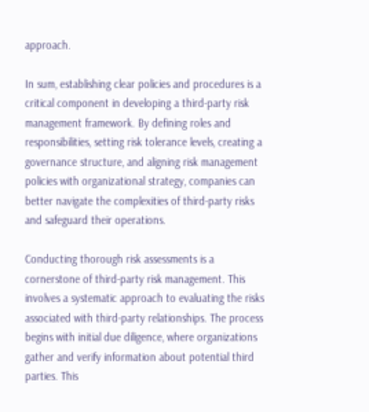approach.

In sum, establishing clear policies and procedures is a critical component in developing a third-party risk management framework. By defining roles and responsibilities, setting risk tolerance levels, creating a governance structure, and aligning risk management policies with organizational strategy, companies can better navigate the complexities of third-party risks and safeguard their operations.

Conducting thorough risk assessments is a cornerstone of third-party risk management. This involves a systematic approach to evaluating the risks associated with third-party relationships. The process begins with initial due diligence, where organizations gather and verify information about potential third parties. This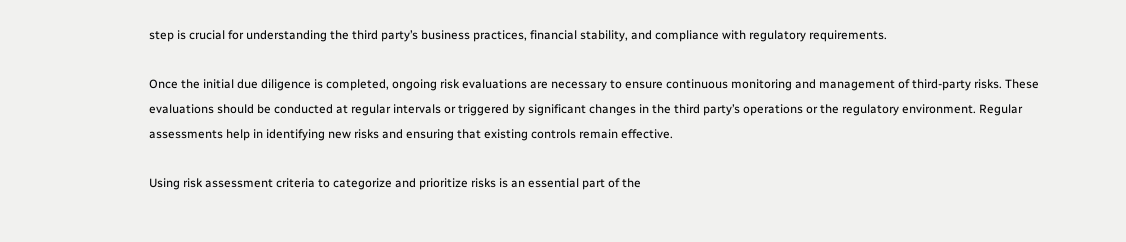step is crucial for understanding the third party’s business practices, financial stability, and compliance with regulatory requirements.

Once the initial due diligence is completed, ongoing risk evaluations are necessary to ensure continuous monitoring and management of third-party risks. These evaluations should be conducted at regular intervals or triggered by significant changes in the third party’s operations or the regulatory environment. Regular assessments help in identifying new risks and ensuring that existing controls remain effective.

Using risk assessment criteria to categorize and prioritize risks is an essential part of the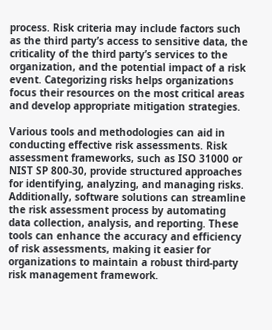process. Risk criteria may include factors such as the third party’s access to sensitive data, the criticality of the third party’s services to the organization, and the potential impact of a risk event. Categorizing risks helps organizations focus their resources on the most critical areas and develop appropriate mitigation strategies.

Various tools and methodologies can aid in conducting effective risk assessments. Risk assessment frameworks, such as ISO 31000 or NIST SP 800-30, provide structured approaches for identifying, analyzing, and managing risks. Additionally, software solutions can streamline the risk assessment process by automating data collection, analysis, and reporting. These tools can enhance the accuracy and efficiency of risk assessments, making it easier for organizations to maintain a robust third-party risk management framework.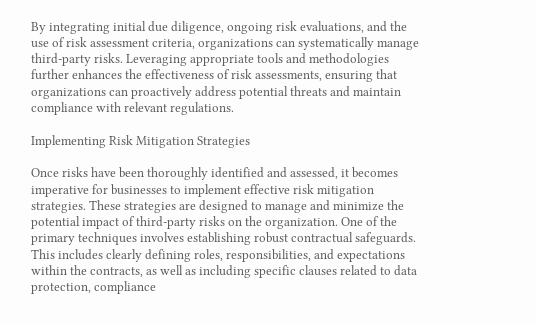By integrating initial due diligence, ongoing risk evaluations, and the use of risk assessment criteria, organizations can systematically manage third-party risks. Leveraging appropriate tools and methodologies further enhances the effectiveness of risk assessments, ensuring that organizations can proactively address potential threats and maintain compliance with relevant regulations.

Implementing Risk Mitigation Strategies

Once risks have been thoroughly identified and assessed, it becomes imperative for businesses to implement effective risk mitigation strategies. These strategies are designed to manage and minimize the potential impact of third-party risks on the organization. One of the primary techniques involves establishing robust contractual safeguards. This includes clearly defining roles, responsibilities, and expectations within the contracts, as well as including specific clauses related to data protection, compliance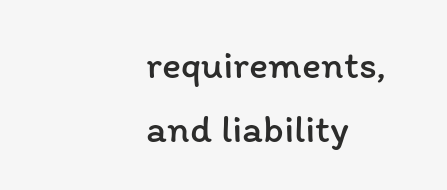requirements, and liability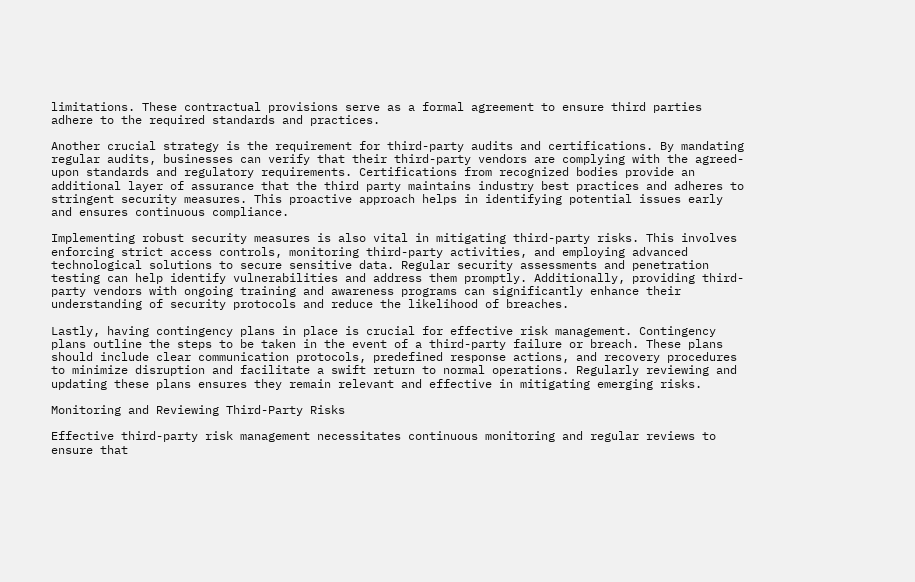limitations. These contractual provisions serve as a formal agreement to ensure third parties adhere to the required standards and practices.

Another crucial strategy is the requirement for third-party audits and certifications. By mandating regular audits, businesses can verify that their third-party vendors are complying with the agreed-upon standards and regulatory requirements. Certifications from recognized bodies provide an additional layer of assurance that the third party maintains industry best practices and adheres to stringent security measures. This proactive approach helps in identifying potential issues early and ensures continuous compliance.

Implementing robust security measures is also vital in mitigating third-party risks. This involves enforcing strict access controls, monitoring third-party activities, and employing advanced technological solutions to secure sensitive data. Regular security assessments and penetration testing can help identify vulnerabilities and address them promptly. Additionally, providing third-party vendors with ongoing training and awareness programs can significantly enhance their understanding of security protocols and reduce the likelihood of breaches.

Lastly, having contingency plans in place is crucial for effective risk management. Contingency plans outline the steps to be taken in the event of a third-party failure or breach. These plans should include clear communication protocols, predefined response actions, and recovery procedures to minimize disruption and facilitate a swift return to normal operations. Regularly reviewing and updating these plans ensures they remain relevant and effective in mitigating emerging risks.

Monitoring and Reviewing Third-Party Risks

Effective third-party risk management necessitates continuous monitoring and regular reviews to ensure that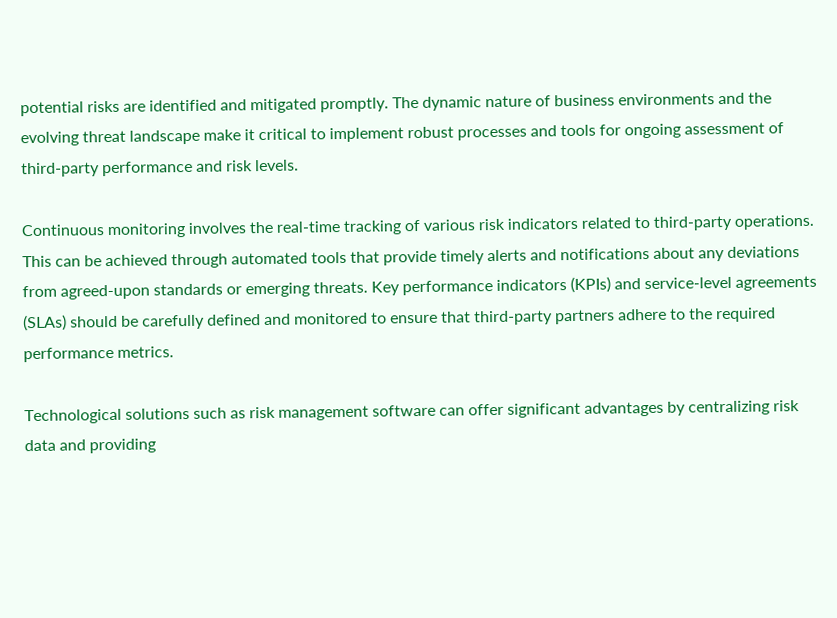potential risks are identified and mitigated promptly. The dynamic nature of business environments and the evolving threat landscape make it critical to implement robust processes and tools for ongoing assessment of third-party performance and risk levels.

Continuous monitoring involves the real-time tracking of various risk indicators related to third-party operations. This can be achieved through automated tools that provide timely alerts and notifications about any deviations from agreed-upon standards or emerging threats. Key performance indicators (KPIs) and service-level agreements (SLAs) should be carefully defined and monitored to ensure that third-party partners adhere to the required performance metrics.

Technological solutions such as risk management software can offer significant advantages by centralizing risk data and providing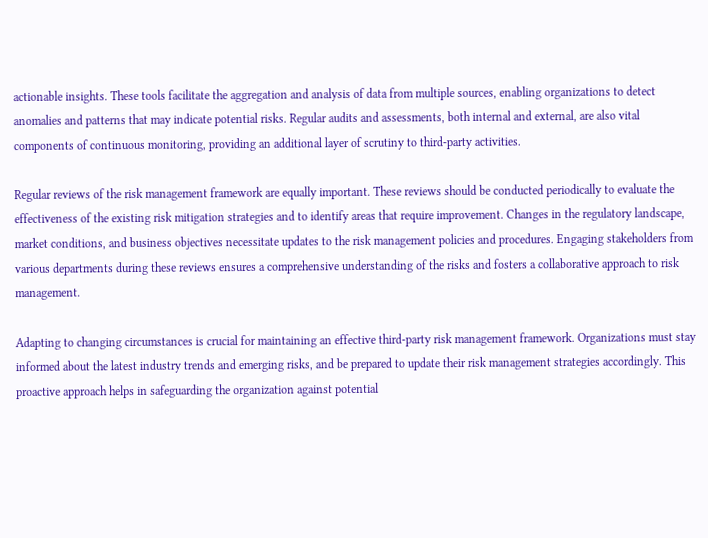actionable insights. These tools facilitate the aggregation and analysis of data from multiple sources, enabling organizations to detect anomalies and patterns that may indicate potential risks. Regular audits and assessments, both internal and external, are also vital components of continuous monitoring, providing an additional layer of scrutiny to third-party activities.

Regular reviews of the risk management framework are equally important. These reviews should be conducted periodically to evaluate the effectiveness of the existing risk mitigation strategies and to identify areas that require improvement. Changes in the regulatory landscape, market conditions, and business objectives necessitate updates to the risk management policies and procedures. Engaging stakeholders from various departments during these reviews ensures a comprehensive understanding of the risks and fosters a collaborative approach to risk management.

Adapting to changing circumstances is crucial for maintaining an effective third-party risk management framework. Organizations must stay informed about the latest industry trends and emerging risks, and be prepared to update their risk management strategies accordingly. This proactive approach helps in safeguarding the organization against potential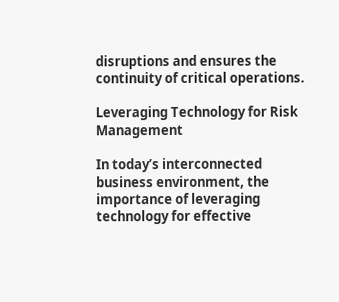disruptions and ensures the continuity of critical operations.

Leveraging Technology for Risk Management

In today’s interconnected business environment, the importance of leveraging technology for effective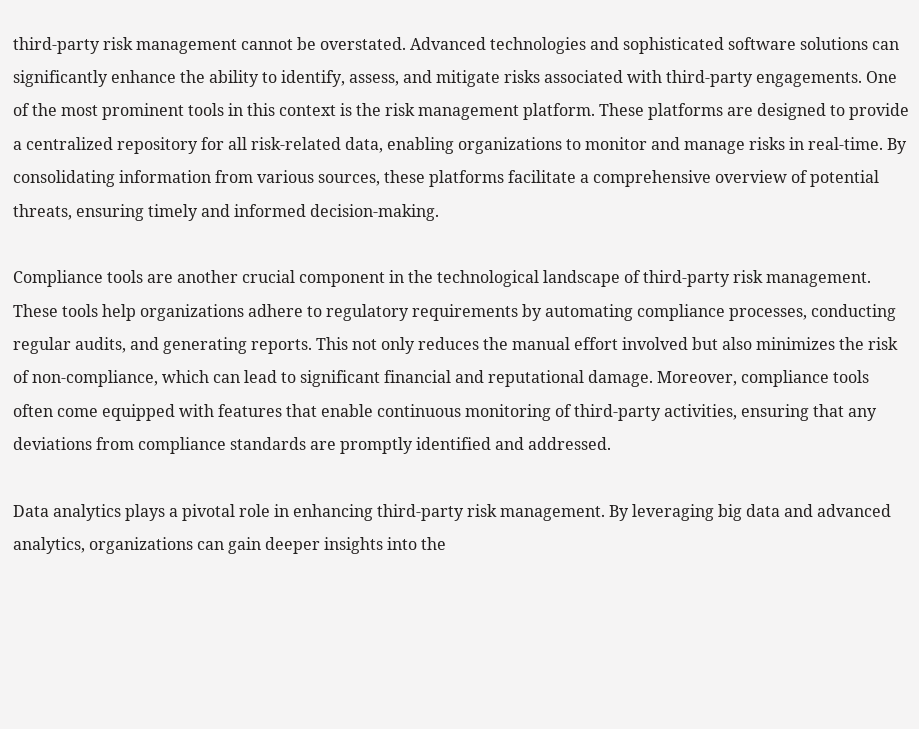third-party risk management cannot be overstated. Advanced technologies and sophisticated software solutions can significantly enhance the ability to identify, assess, and mitigate risks associated with third-party engagements. One of the most prominent tools in this context is the risk management platform. These platforms are designed to provide a centralized repository for all risk-related data, enabling organizations to monitor and manage risks in real-time. By consolidating information from various sources, these platforms facilitate a comprehensive overview of potential threats, ensuring timely and informed decision-making.

Compliance tools are another crucial component in the technological landscape of third-party risk management. These tools help organizations adhere to regulatory requirements by automating compliance processes, conducting regular audits, and generating reports. This not only reduces the manual effort involved but also minimizes the risk of non-compliance, which can lead to significant financial and reputational damage. Moreover, compliance tools often come equipped with features that enable continuous monitoring of third-party activities, ensuring that any deviations from compliance standards are promptly identified and addressed.

Data analytics plays a pivotal role in enhancing third-party risk management. By leveraging big data and advanced analytics, organizations can gain deeper insights into the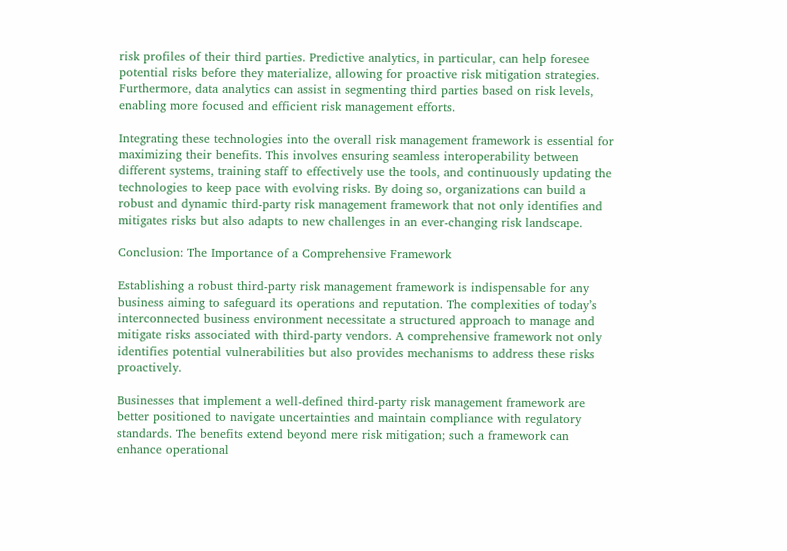risk profiles of their third parties. Predictive analytics, in particular, can help foresee potential risks before they materialize, allowing for proactive risk mitigation strategies. Furthermore, data analytics can assist in segmenting third parties based on risk levels, enabling more focused and efficient risk management efforts.

Integrating these technologies into the overall risk management framework is essential for maximizing their benefits. This involves ensuring seamless interoperability between different systems, training staff to effectively use the tools, and continuously updating the technologies to keep pace with evolving risks. By doing so, organizations can build a robust and dynamic third-party risk management framework that not only identifies and mitigates risks but also adapts to new challenges in an ever-changing risk landscape.

Conclusion: The Importance of a Comprehensive Framework

Establishing a robust third-party risk management framework is indispensable for any business aiming to safeguard its operations and reputation. The complexities of today’s interconnected business environment necessitate a structured approach to manage and mitigate risks associated with third-party vendors. A comprehensive framework not only identifies potential vulnerabilities but also provides mechanisms to address these risks proactively.

Businesses that implement a well-defined third-party risk management framework are better positioned to navigate uncertainties and maintain compliance with regulatory standards. The benefits extend beyond mere risk mitigation; such a framework can enhance operational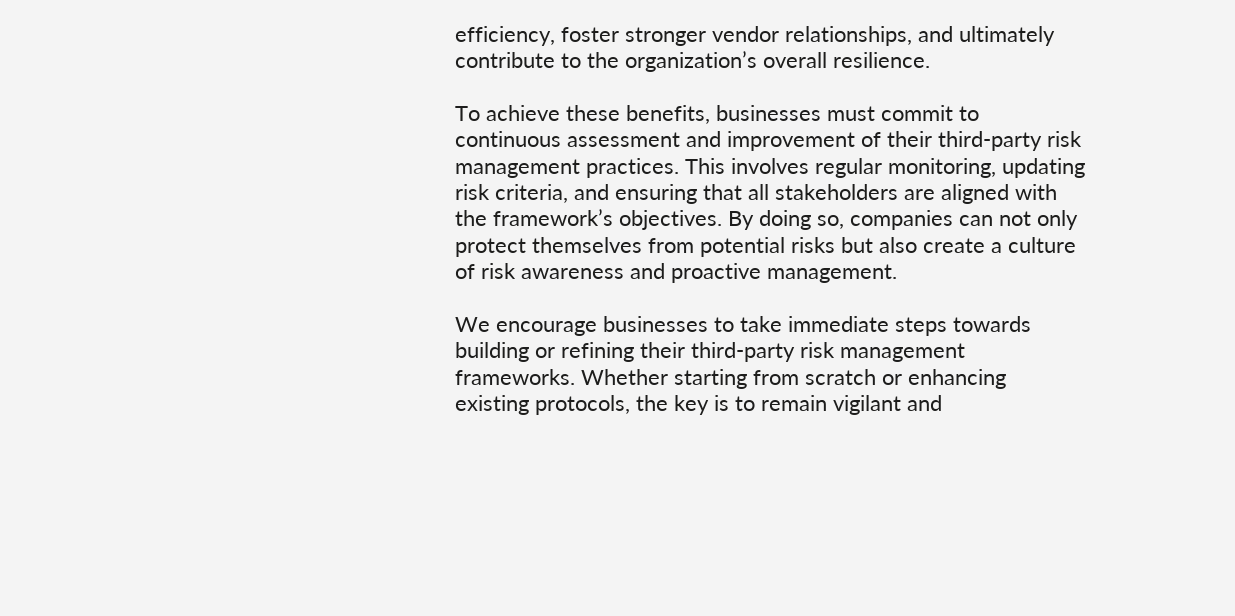efficiency, foster stronger vendor relationships, and ultimately contribute to the organization’s overall resilience.

To achieve these benefits, businesses must commit to continuous assessment and improvement of their third-party risk management practices. This involves regular monitoring, updating risk criteria, and ensuring that all stakeholders are aligned with the framework’s objectives. By doing so, companies can not only protect themselves from potential risks but also create a culture of risk awareness and proactive management.

We encourage businesses to take immediate steps towards building or refining their third-party risk management frameworks. Whether starting from scratch or enhancing existing protocols, the key is to remain vigilant and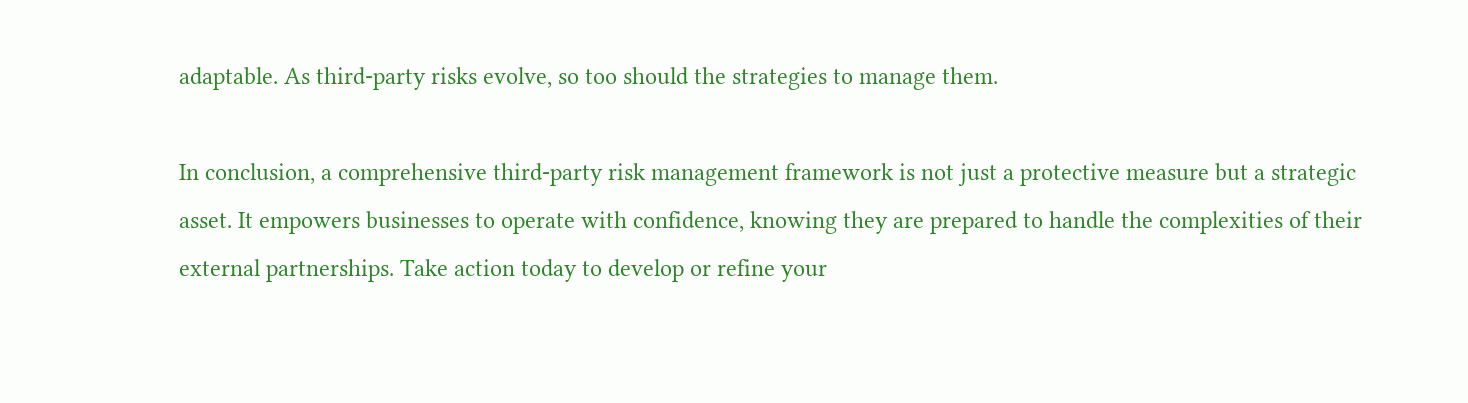adaptable. As third-party risks evolve, so too should the strategies to manage them.

In conclusion, a comprehensive third-party risk management framework is not just a protective measure but a strategic asset. It empowers businesses to operate with confidence, knowing they are prepared to handle the complexities of their external partnerships. Take action today to develop or refine your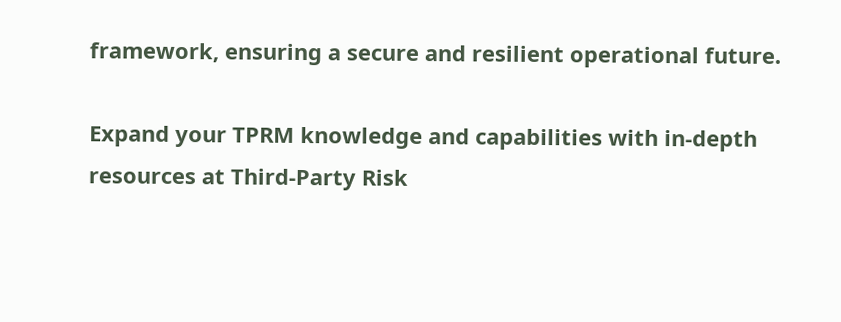framework, ensuring a secure and resilient operational future.

Expand your TPRM knowledge and capabilities with in-depth resources at Third-Party Risk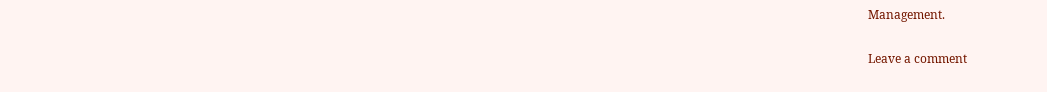Management.

Leave a comment